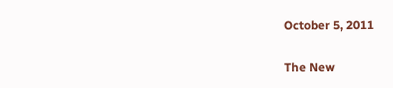October 5, 2011

The New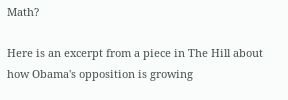Math?

Here is an excerpt from a piece in The Hill about how Obama's opposition is growing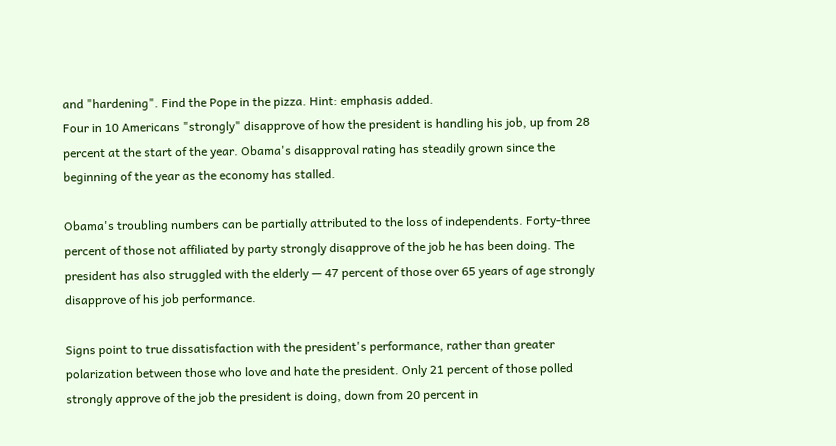and "hardening". Find the Pope in the pizza. Hint: emphasis added.
Four in 10 Americans "strongly" disapprove of how the president is handling his job, up from 28 percent at the start of the year. Obama's disapproval rating has steadily grown since the beginning of the year as the economy has stalled.

Obama's troubling numbers can be partially attributed to the loss of independents. Forty-three percent of those not affiliated by party strongly disapprove of the job he has been doing. The president has also struggled with the elderly — 47 percent of those over 65 years of age strongly disapprove of his job performance.

Signs point to true dissatisfaction with the president's performance, rather than greater polarization between those who love and hate the president. Only 21 percent of those polled strongly approve of the job the president is doing, down from 20 percent in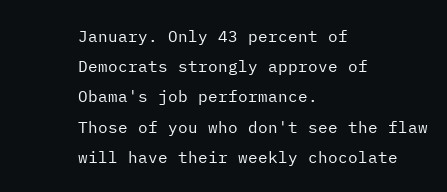January. Only 43 percent of Democrats strongly approve of Obama's job performance.
Those of you who don't see the flaw will have their weekly chocolate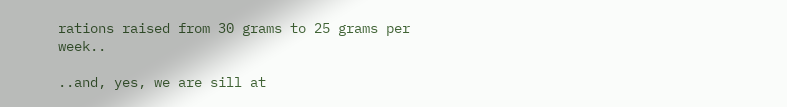rations raised from 30 grams to 25 grams per week..

..and, yes, we are sill at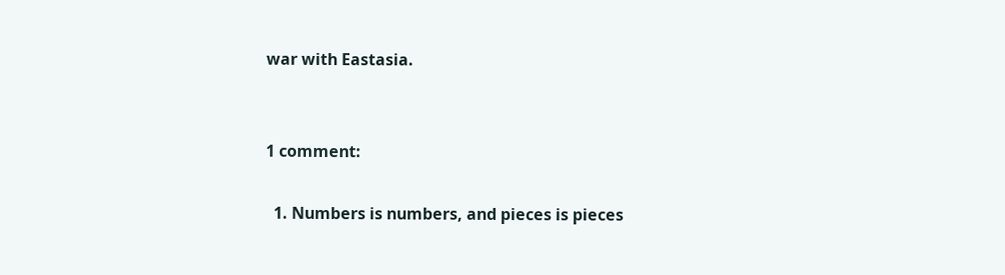war with Eastasia.


1 comment:

  1. Numbers is numbers, and pieces is pieces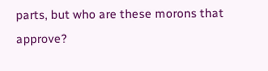parts, but who are these morons that approve?